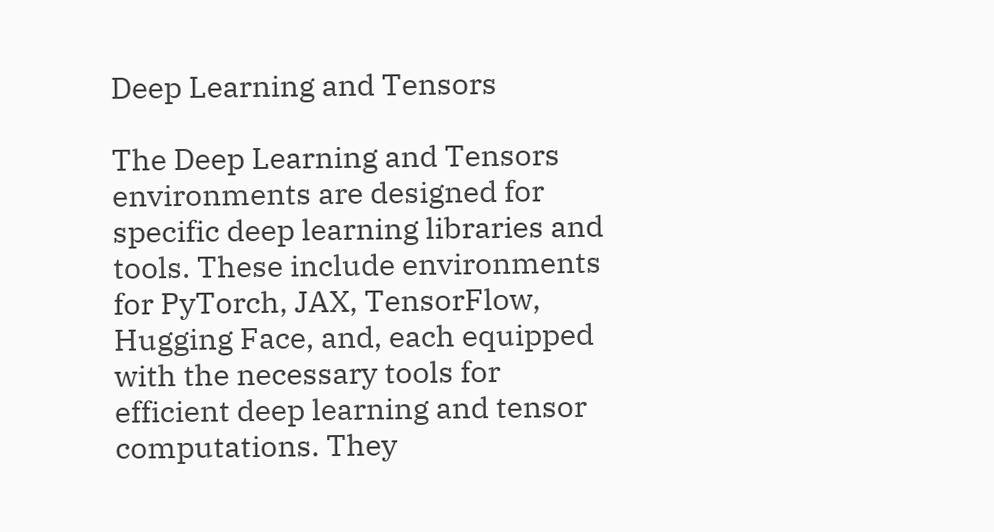Deep Learning and Tensors

The Deep Learning and Tensors environments are designed for specific deep learning libraries and tools. These include environments for PyTorch, JAX, TensorFlow, Hugging Face, and, each equipped with the necessary tools for efficient deep learning and tensor computations. They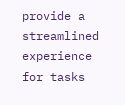provide a streamlined experience for tasks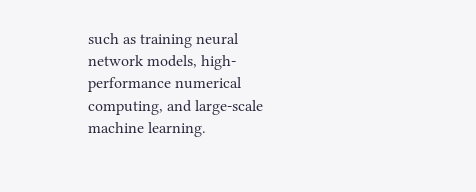such as training neural network models, high-performance numerical computing, and large-scale machine learning.